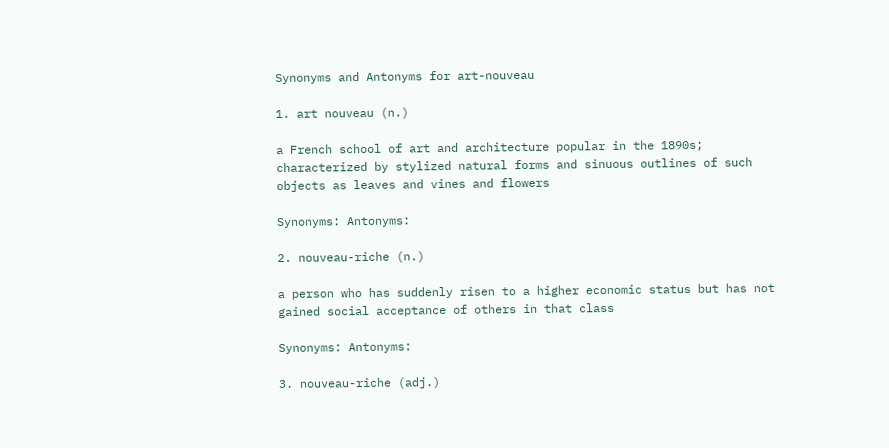Synonyms and Antonyms for art-nouveau

1. art nouveau (n.)

a French school of art and architecture popular in the 1890s; characterized by stylized natural forms and sinuous outlines of such objects as leaves and vines and flowers

Synonyms: Antonyms:

2. nouveau-riche (n.)

a person who has suddenly risen to a higher economic status but has not gained social acceptance of others in that class

Synonyms: Antonyms:

3. nouveau-riche (adj.)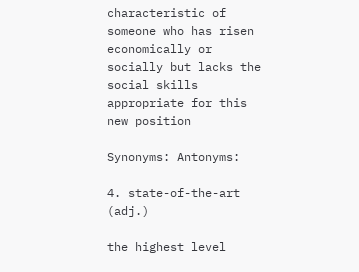characteristic of someone who has risen economically or socially but lacks the social skills appropriate for this new position

Synonyms: Antonyms:

4. state-of-the-art (adj.)

the highest level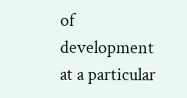of development at a particular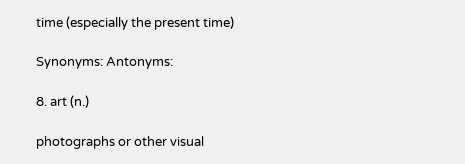time (especially the present time)

Synonyms: Antonyms:

8. art (n.)

photographs or other visual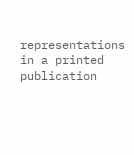representations in a printed publication